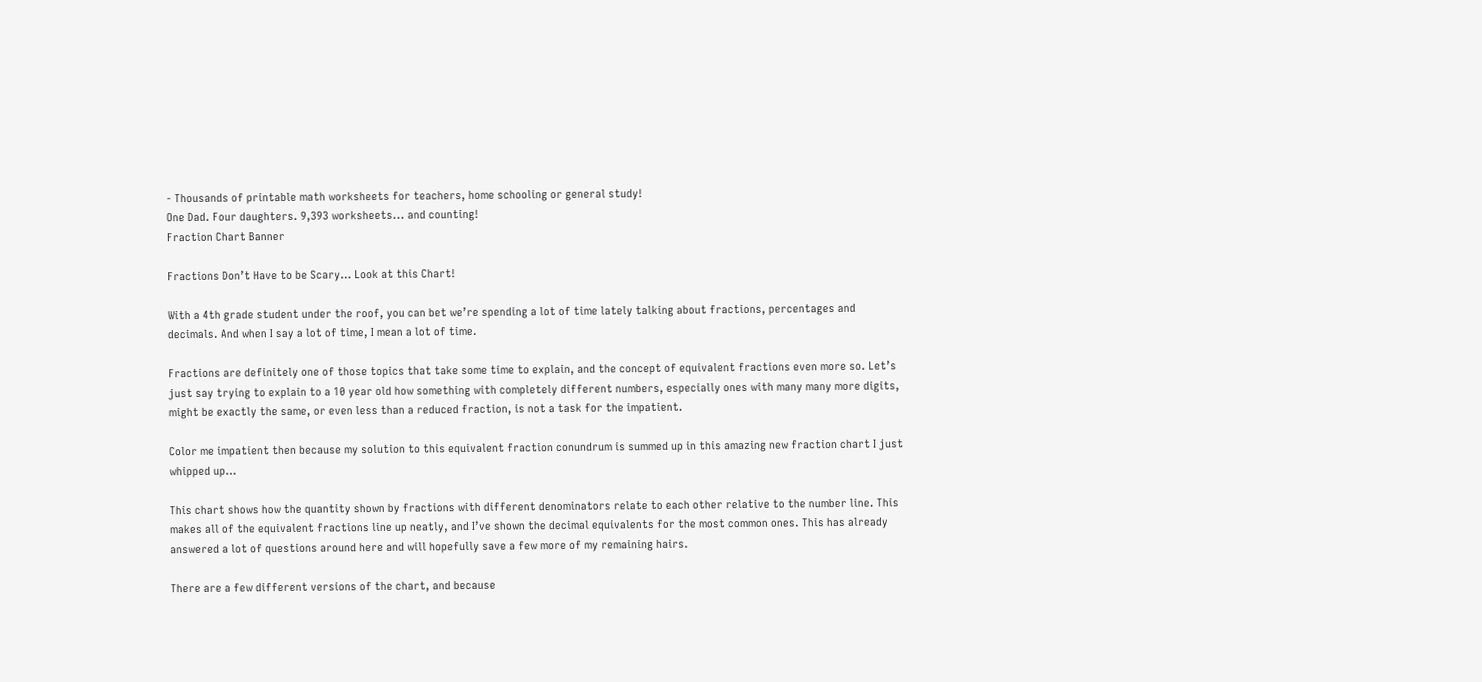- Thousands of printable math worksheets for teachers, home schooling or general study!
One Dad. Four daughters. 9,393 worksheets... and counting!
Fraction Chart Banner

Fractions Don’t Have to be Scary… Look at this Chart!

With a 4th grade student under the roof, you can bet we’re spending a lot of time lately talking about fractions, percentages and decimals. And when I say a lot of time, I mean a lot of time.

Fractions are definitely one of those topics that take some time to explain, and the concept of equivalent fractions even more so. Let’s just say trying to explain to a 10 year old how something with completely different numbers, especially ones with many many more digits, might be exactly the same, or even less than a reduced fraction, is not a task for the impatient.

Color me impatient then because my solution to this equivalent fraction conundrum is summed up in this amazing new fraction chart I just whipped up…

This chart shows how the quantity shown by fractions with different denominators relate to each other relative to the number line. This makes all of the equivalent fractions line up neatly, and I’ve shown the decimal equivalents for the most common ones. This has already answered a lot of questions around here and will hopefully save a few more of my remaining hairs.

There are a few different versions of the chart, and because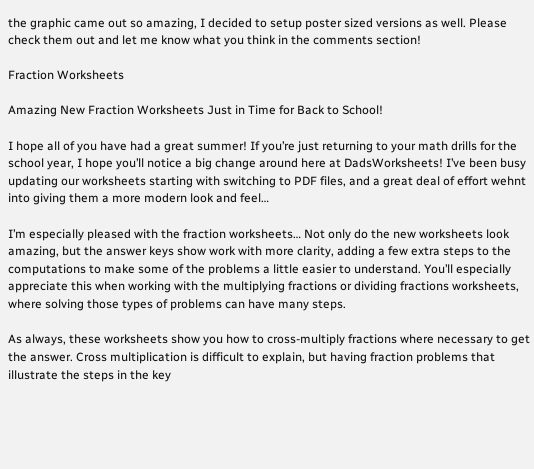the graphic came out so amazing, I decided to setup poster sized versions as well. Please check them out and let me know what you think in the comments section!

Fraction Worksheets

Amazing New Fraction Worksheets Just in Time for Back to School!

I hope all of you have had a great summer! If you’re just returning to your math drills for the school year, I hope you’ll notice a big change around here at DadsWorksheets! I’ve been busy updating our worksheets starting with switching to PDF files, and a great deal of effort wehnt into giving them a more modern look and feel…

I’m especially pleased with the fraction worksheets… Not only do the new worksheets look amazing, but the answer keys show work with more clarity, adding a few extra steps to the computations to make some of the problems a little easier to understand. You’ll especially appreciate this when working with the multiplying fractions or dividing fractions worksheets, where solving those types of problems can have many steps.

As always, these worksheets show you how to cross-multiply fractions where necessary to get the answer. Cross multiplication is difficult to explain, but having fraction problems that illustrate the steps in the key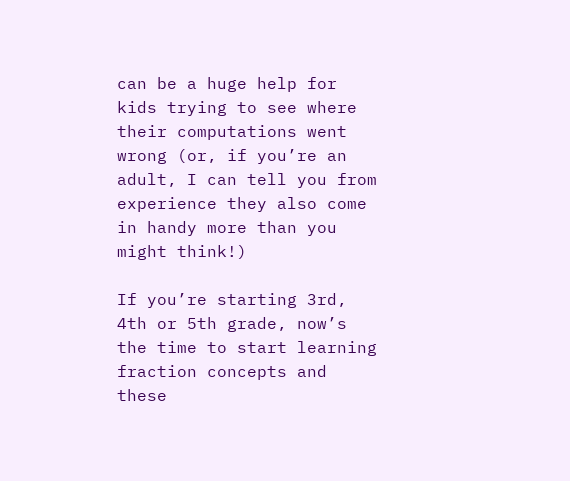can be a huge help for kids trying to see where their computations went wrong (or, if you’re an adult, I can tell you from experience they also come in handy more than you might think!)

If you’re starting 3rd, 4th or 5th grade, now’s the time to start learning fraction concepts and these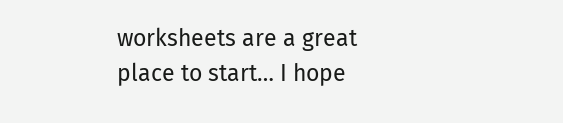worksheets are a great place to start… I hope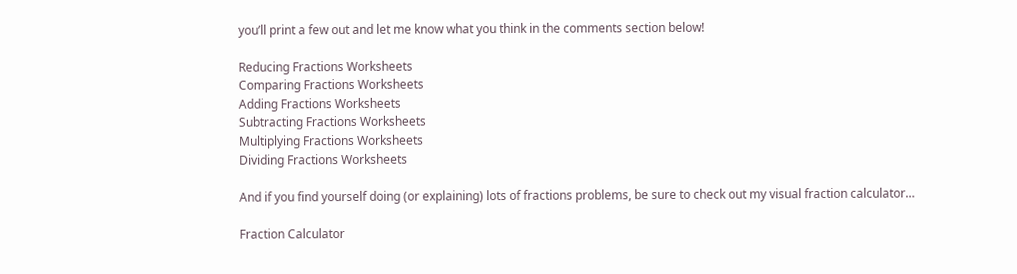you’ll print a few out and let me know what you think in the comments section below!

Reducing Fractions Worksheets
Comparing Fractions Worksheets
Adding Fractions Worksheets
Subtracting Fractions Worksheets
Multiplying Fractions Worksheets
Dividing Fractions Worksheets

And if you find yourself doing (or explaining) lots of fractions problems, be sure to check out my visual fraction calculator…

Fraction Calculator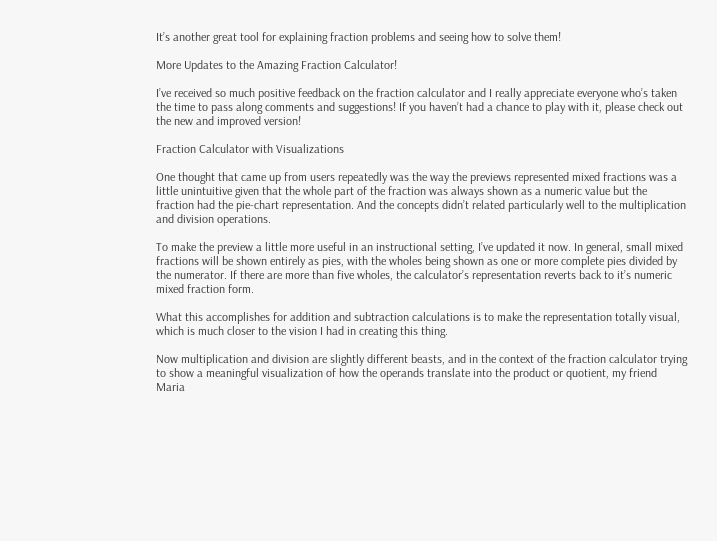It’s another great tool for explaining fraction problems and seeing how to solve them!

More Updates to the Amazing Fraction Calculator!

I’ve received so much positive feedback on the fraction calculator and I really appreciate everyone who’s taken the time to pass along comments and suggestions! If you haven’t had a chance to play with it, please check out the new and improved version!

Fraction Calculator with Visualizations

One thought that came up from users repeatedly was the way the previews represented mixed fractions was a little unintuitive given that the whole part of the fraction was always shown as a numeric value but the fraction had the pie-chart representation. And the concepts didn’t related particularly well to the multiplication and division operations.

To make the preview a little more useful in an instructional setting, I’ve updated it now. In general, small mixed fractions will be shown entirely as pies, with the wholes being shown as one or more complete pies divided by the numerator. If there are more than five wholes, the calculator’s representation reverts back to it’s numeric mixed fraction form.

What this accomplishes for addition and subtraction calculations is to make the representation totally visual, which is much closer to the vision I had in creating this thing.

Now multiplication and division are slightly different beasts, and in the context of the fraction calculator trying to show a meaningful visualization of how the operands translate into the product or quotient, my friend Maria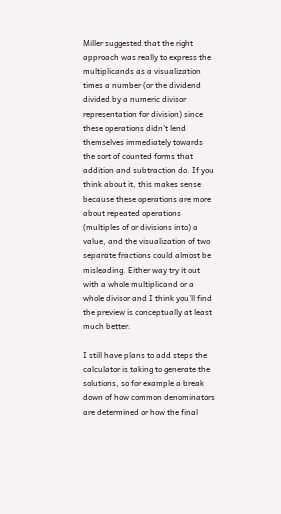Miller suggested that the right approach was really to express the multiplicands as a visualization times a number (or the dividend divided by a numeric divisor representation for division) since these operations didn’t lend themselves immediately towards the sort of counted forms that addition and subtraction do. If you think about it, this makes sense because these operations are more about repeated operations (multiples of or divisions into) a value, and the visualization of two separate fractions could almost be misleading. Either way try it out with a whole multiplicand or a whole divisor and I think you’ll find the preview is conceptually at least much better.

I still have plans to add steps the calculator is taking to generate the solutions, so for example a break down of how common denominators are determined or how the final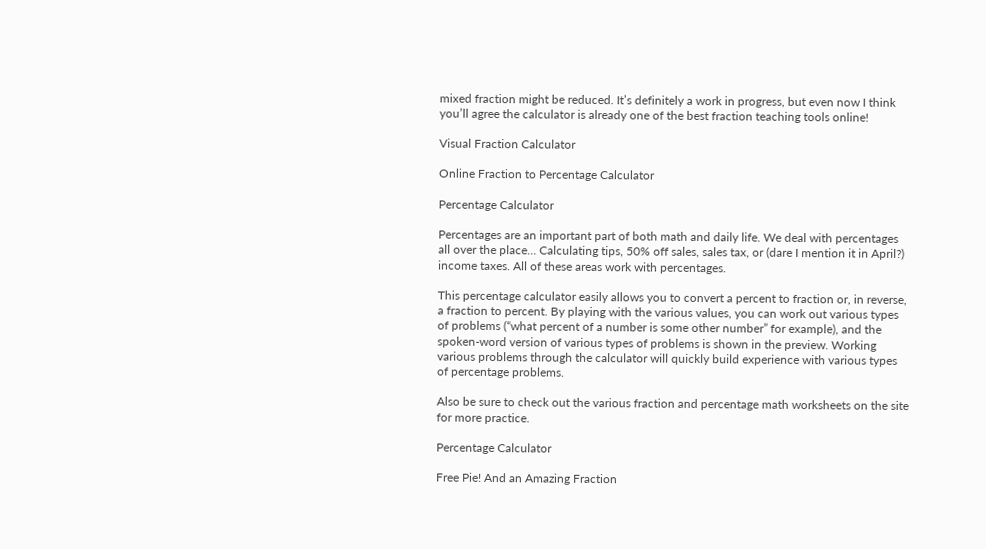mixed fraction might be reduced. It’s definitely a work in progress, but even now I think you’ll agree the calculator is already one of the best fraction teaching tools online!

Visual Fraction Calculator

Online Fraction to Percentage Calculator

Percentage Calculator

Percentages are an important part of both math and daily life. We deal with percentages all over the place… Calculating tips, 50% off sales, sales tax, or (dare I mention it in April?) income taxes. All of these areas work with percentages.

This percentage calculator easily allows you to convert a percent to fraction or, in reverse, a fraction to percent. By playing with the various values, you can work out various types of problems (“what percent of a number is some other number” for example), and the spoken-word version of various types of problems is shown in the preview. Working various problems through the calculator will quickly build experience with various types of percentage problems.

Also be sure to check out the various fraction and percentage math worksheets on the site for more practice.

Percentage Calculator

Free Pie! And an Amazing Fraction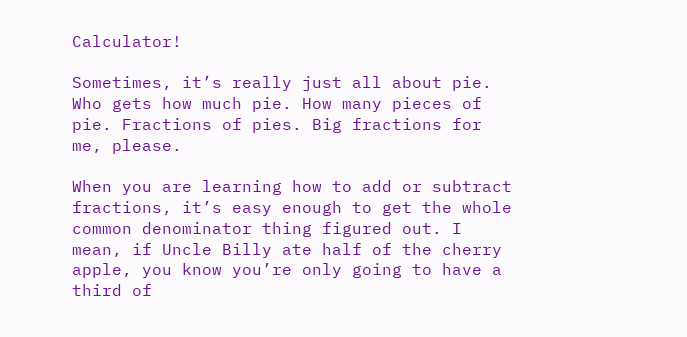Calculator!

Sometimes, it’s really just all about pie. Who gets how much pie. How many pieces of pie. Fractions of pies. Big fractions for me, please.

When you are learning how to add or subtract fractions, it’s easy enough to get the whole common denominator thing figured out. I mean, if Uncle Billy ate half of the cherry apple, you know you’re only going to have a third of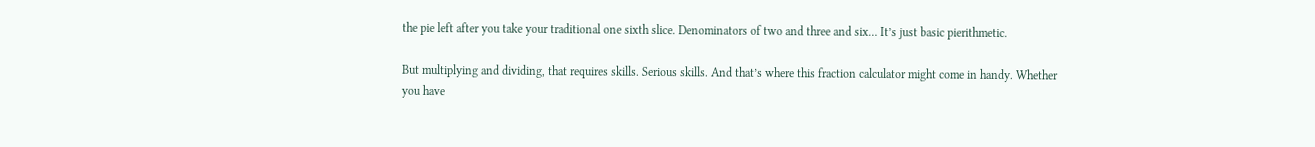the pie left after you take your traditional one sixth slice. Denominators of two and three and six… It’s just basic pierithmetic.

But multiplying and dividing, that requires skills. Serious skills. And that’s where this fraction calculator might come in handy. Whether you have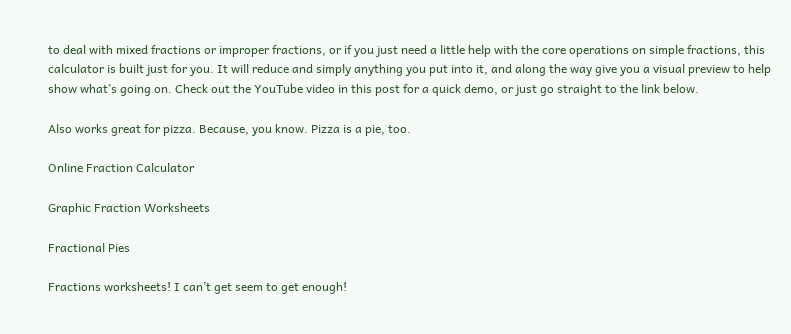to deal with mixed fractions or improper fractions, or if you just need a little help with the core operations on simple fractions, this calculator is built just for you. It will reduce and simply anything you put into it, and along the way give you a visual preview to help show what’s going on. Check out the YouTube video in this post for a quick demo, or just go straight to the link below.

Also works great for pizza. Because, you know. Pizza is a pie, too.

Online Fraction Calculator

Graphic Fraction Worksheets

Fractional Pies

Fractions worksheets! I can’t get seem to get enough!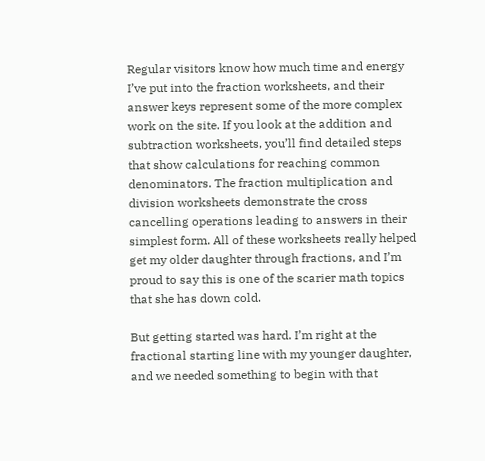Regular visitors know how much time and energy I’ve put into the fraction worksheets, and their answer keys represent some of the more complex work on the site. If you look at the addition and subtraction worksheets, you’ll find detailed steps that show calculations for reaching common denominators. The fraction multiplication and division worksheets demonstrate the cross cancelling operations leading to answers in their simplest form. All of these worksheets really helped get my older daughter through fractions, and I’m proud to say this is one of the scarier math topics that she has down cold.

But getting started was hard. I’m right at the fractional starting line with my younger daughter, and we needed something to begin with that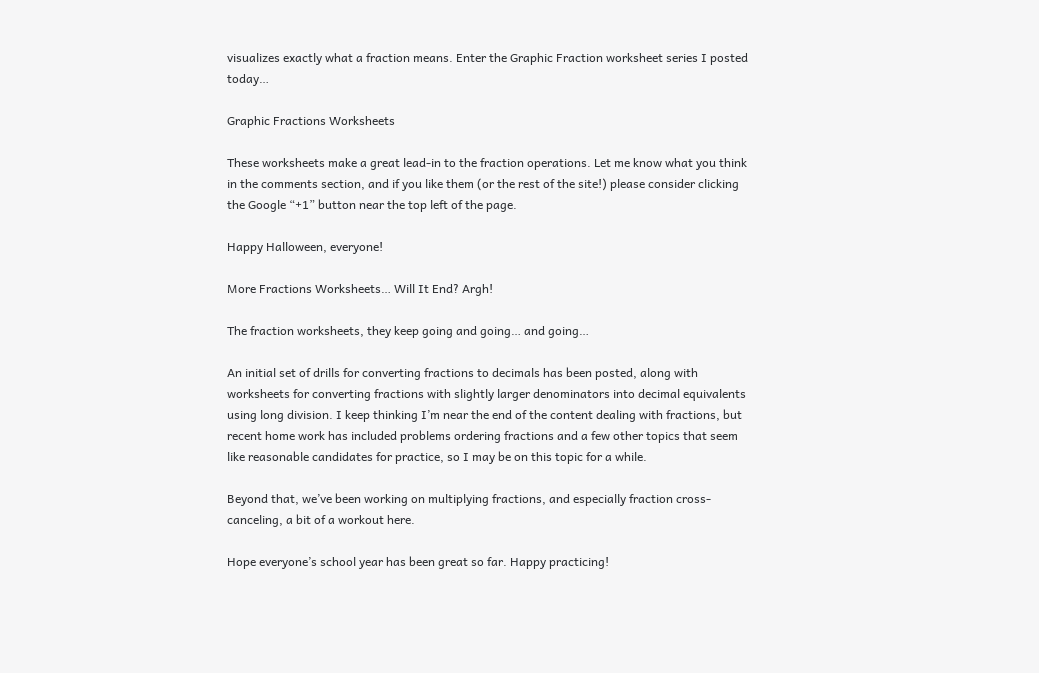visualizes exactly what a fraction means. Enter the Graphic Fraction worksheet series I posted today…

Graphic Fractions Worksheets

These worksheets make a great lead-in to the fraction operations. Let me know what you think in the comments section, and if you like them (or the rest of the site!) please consider clicking the Google “+1” button near the top left of the page.

Happy Halloween, everyone!

More Fractions Worksheets… Will It End? Argh!

The fraction worksheets, they keep going and going… and going…

An initial set of drills for converting fractions to decimals has been posted, along with worksheets for converting fractions with slightly larger denominators into decimal equivalents using long division. I keep thinking I’m near the end of the content dealing with fractions, but recent home work has included problems ordering fractions and a few other topics that seem like reasonable candidates for practice, so I may be on this topic for a while.

Beyond that, we’ve been working on multiplying fractions, and especially fraction cross-canceling, a bit of a workout here.

Hope everyone’s school year has been great so far. Happy practicing!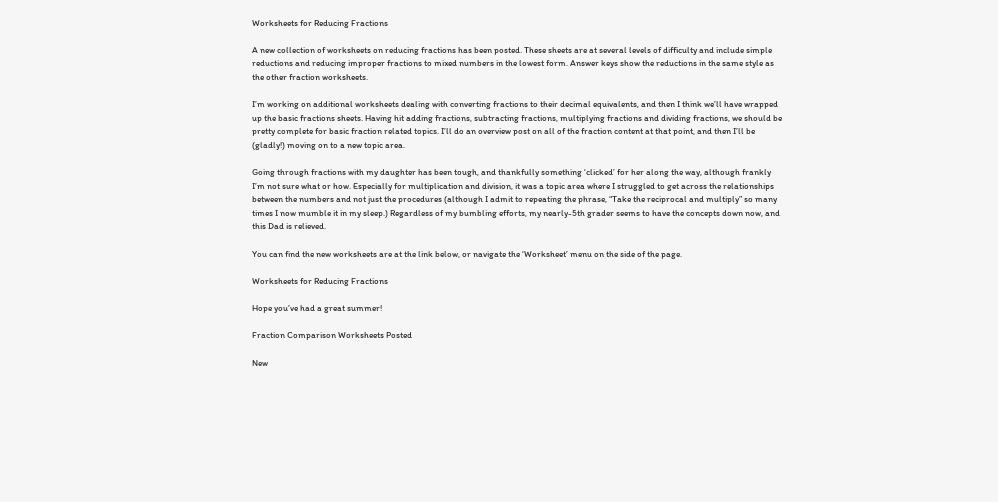Worksheets for Reducing Fractions

A new collection of worksheets on reducing fractions has been posted. These sheets are at several levels of difficulty and include simple reductions and reducing improper fractions to mixed numbers in the lowest form. Answer keys show the reductions in the same style as the other fraction worksheets.

I’m working on additional worksheets dealing with converting fractions to their decimal equivalents, and then I think we’ll have wrapped up the basic fractions sheets. Having hit adding fractions, subtracting fractions, multiplying fractions and dividing fractions, we should be pretty complete for basic fraction related topics. I’ll do an overview post on all of the fraction content at that point, and then I’ll be (gladly!) moving on to a new topic area.

Going through fractions with my daughter has been tough, and thankfully something ‘clicked’ for her along the way, although frankly I’m not sure what or how. Especially for multiplication and division, it was a topic area where I struggled to get across the relationships between the numbers and not just the procedures (although I admit to repeating the phrase, “Take the reciprocal and multiply” so many times I now mumble it in my sleep.) Regardless of my bumbling efforts, my nearly-5th grader seems to have the concepts down now, and this Dad is relieved.

You can find the new worksheets are at the link below, or navigate the ‘Worksheet’ menu on the side of the page.

Worksheets for Reducing Fractions

Hope you’ve had a great summer!

Fraction Comparison Worksheets Posted

New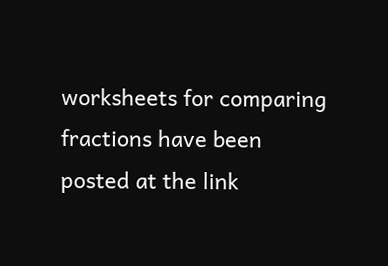worksheets for comparing fractions have been posted at the link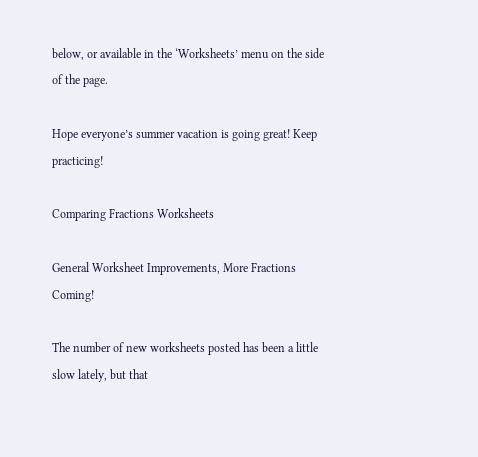below, or available in the ‘Worksheets’ menu on the side of the page.

Hope everyone’s summer vacation is going great! Keep practicing!

Comparing Fractions Worksheets

General Worksheet Improvements, More Fractions Coming!

The number of new worksheets posted has been a little slow lately, but that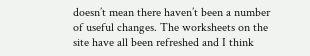doesn’t mean there haven’t been a number of useful changes. The worksheets on the site have all been refreshed and I think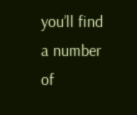you’ll find a number of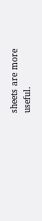sheets are more useful.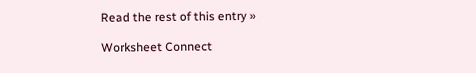Read the rest of this entry »

Worksheet Connect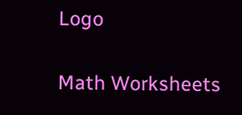Logo

Math Worksheets